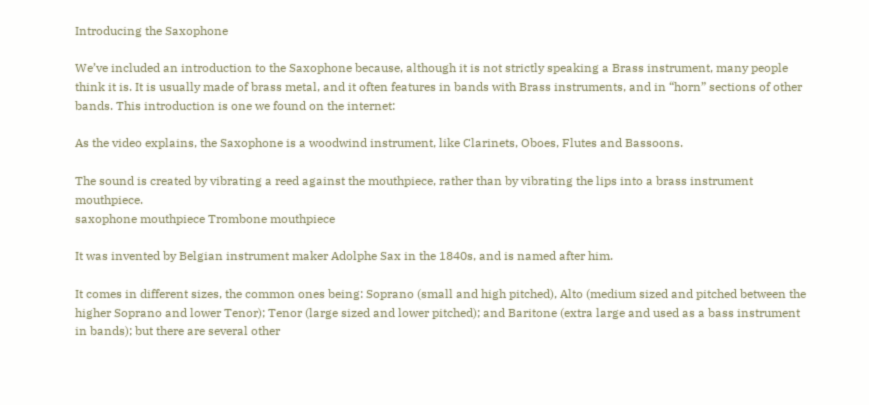Introducing the Saxophone

We’ve included an introduction to the Saxophone because, although it is not strictly speaking a Brass instrument, many people think it is. It is usually made of brass metal, and it often features in bands with Brass instruments, and in “horn” sections of other bands. This introduction is one we found on the internet:

As the video explains, the Saxophone is a woodwind instrument, like Clarinets, Oboes, Flutes and Bassoons.

The sound is created by vibrating a reed against the mouthpiece, rather than by vibrating the lips into a brass instrument mouthpiece.
saxophone mouthpiece Trombone mouthpiece

It was invented by Belgian instrument maker Adolphe Sax in the 1840s, and is named after him.

It comes in different sizes, the common ones being: Soprano (small and high pitched), Alto (medium sized and pitched between the higher Soprano and lower Tenor); Tenor (large sized and lower pitched); and Baritone (extra large and used as a bass instrument in bands); but there are several other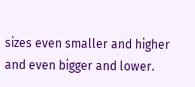sizes even smaller and higher and even bigger and lower.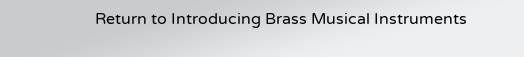Return to Introducing Brass Musical Instruments